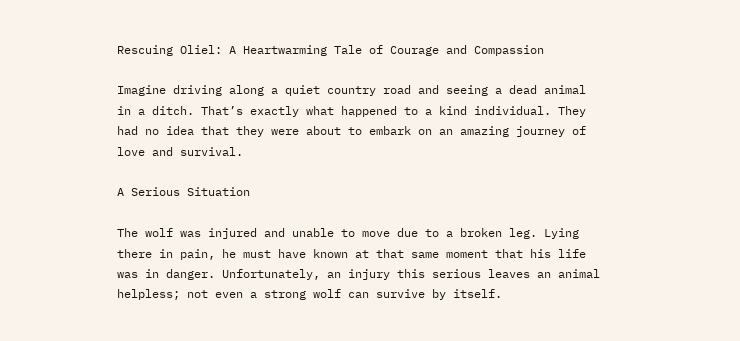Rescuing Oliel: A Heartwarming Tale of Courage and Compassion

Imagine driving along a quiet country road and seeing a dead animal in a ditch. That’s exactly what happened to a kind individual. They had no idea that they were about to embark on an amazing journey of love and survival.

A Serious Situation

The wolf was injured and unable to move due to a broken leg. Lying there in pain, he must have known at that same moment that his life was in danger. Unfortunately, an injury this serious leaves an animal helpless; not even a strong wolf can survive by itself.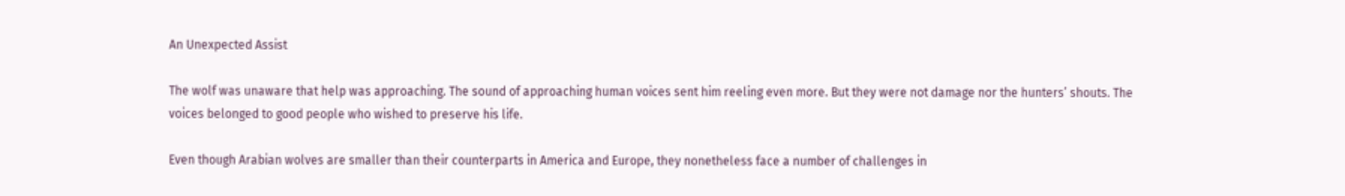An Unexpected Assist

The wolf was unaware that help was approaching. The sound of approaching human voices sent him reeling even more. But they were not damage nor the hunters’ shouts. The voices belonged to good people who wished to preserve his life.

Even though Arabian wolves are smaller than their counterparts in America and Europe, they nonetheless face a number of challenges in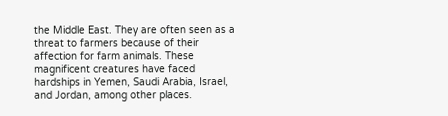the Middle East. They are often seen as a threat to farmers because of their affection for farm animals. These magnificent creatures have faced hardships in Yemen, Saudi Arabia, Israel, and Jordan, among other places.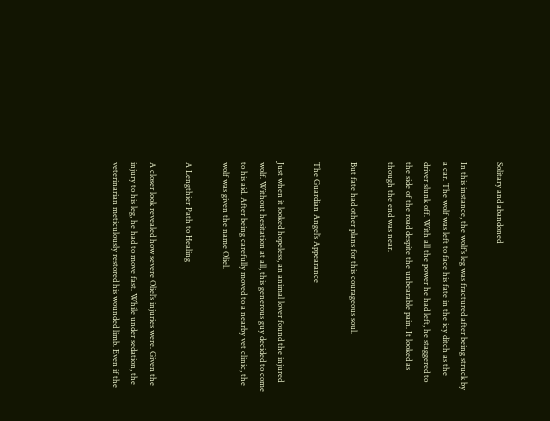Solitary and abandoned

In this instance, the wolf’s leg was fractured after being struck by a car. The wolf was left to face his fate in the icy ditch as the driver slunk off. With all the power he had left, he staggered to the side of the road despite the unbearable pain. It looked as though the end was near.

But fate had other plans for this courageous soul.

The Guardian Angel’s Appearance

Just when it looked hopeless, an animal lover found the injured wolf. Without hesitation at all, this generous guy decided to come to his aid. After being carefully moved to a nearby vet clinic, the wolf was given the name Oliel.

A Lengthier Path to Healing

A closer look revealed how severe Oliel’s injuries were. Given the injury to his leg, he had to move fast. While under sedation, the veterinarian meticulously restored his wounded limb. Even if the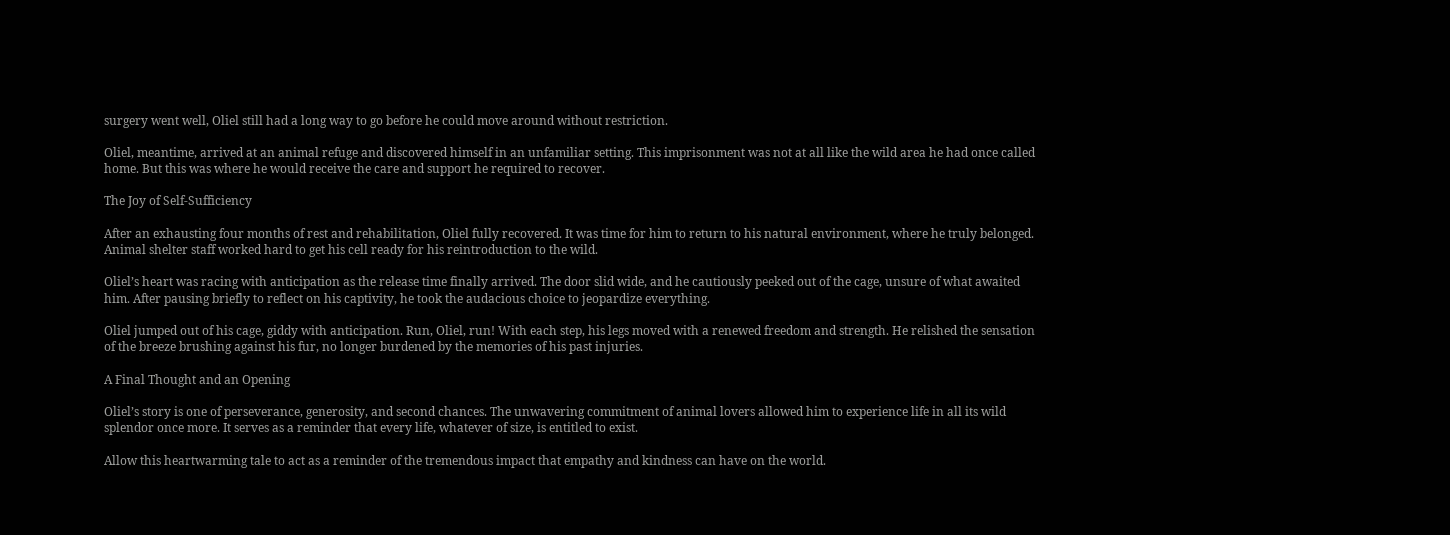surgery went well, Oliel still had a long way to go before he could move around without restriction.

Oliel, meantime, arrived at an animal refuge and discovered himself in an unfamiliar setting. This imprisonment was not at all like the wild area he had once called home. But this was where he would receive the care and support he required to recover.

The Joy of Self-Sufficiency

After an exhausting four months of rest and rehabilitation, Oliel fully recovered. It was time for him to return to his natural environment, where he truly belonged. Animal shelter staff worked hard to get his cell ready for his reintroduction to the wild.

Oliel’s heart was racing with anticipation as the release time finally arrived. The door slid wide, and he cautiously peeked out of the cage, unsure of what awaited him. After pausing briefly to reflect on his captivity, he took the audacious choice to jeopardize everything.

Oliel jumped out of his cage, giddy with anticipation. Run, Oliel, run! With each step, his legs moved with a renewed freedom and strength. He relished the sensation of the breeze brushing against his fur, no longer burdened by the memories of his past injuries.

A Final Thought and an Opening

Oliel’s story is one of perseverance, generosity, and second chances. The unwavering commitment of animal lovers allowed him to experience life in all its wild splendor once more. It serves as a reminder that every life, whatever of size, is entitled to exist.

Allow this heartwarming tale to act as a reminder of the tremendous impact that empathy and kindness can have on the world.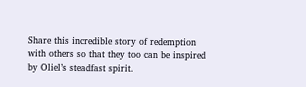Share this incredible story of redemption with others so that they too can be inspired by Oliel’s steadfast spirit.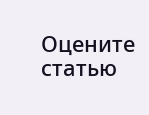Оцените статью